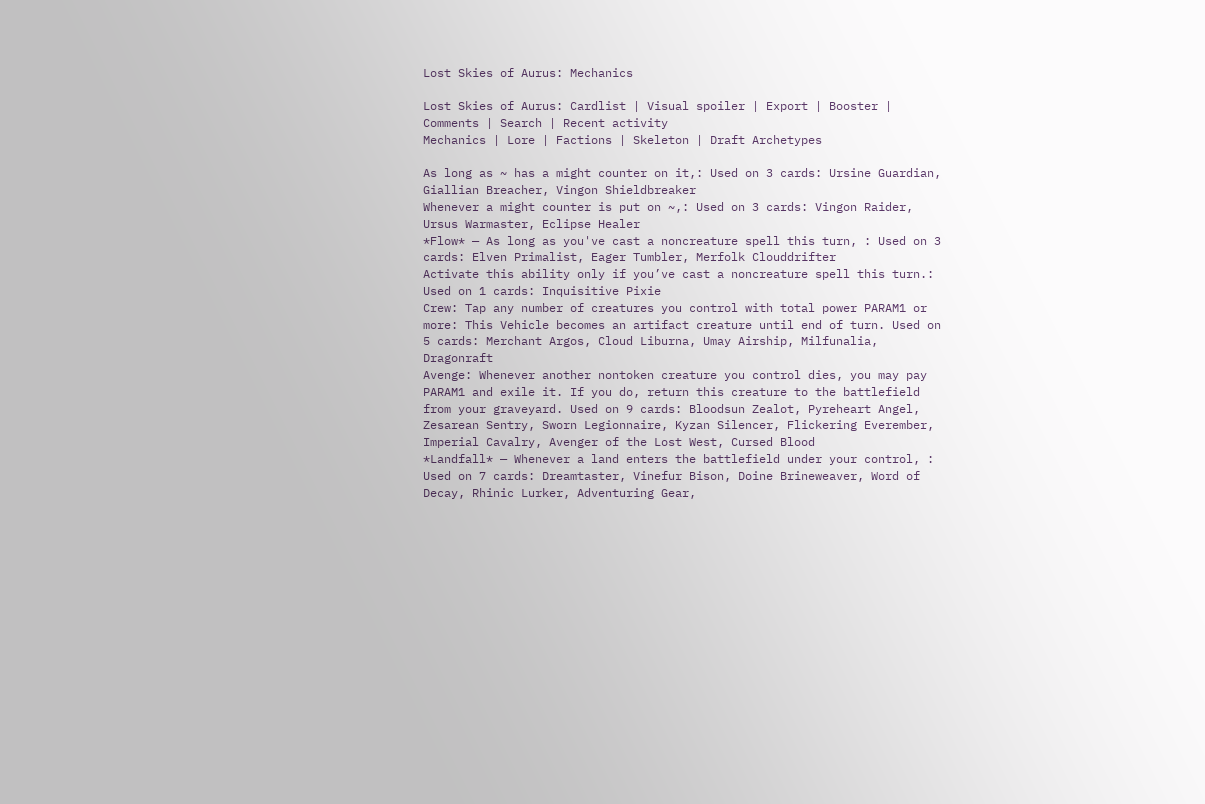Lost Skies of Aurus: Mechanics

Lost Skies of Aurus: Cardlist | Visual spoiler | Export | Booster | Comments | Search | Recent activity
Mechanics | Lore | Factions | Skeleton | Draft Archetypes

As long as ~ has a might counter on it,: Used on 3 cards: Ursine Guardian, Giallian Breacher, Vingon Shieldbreaker
Whenever a might counter is put on ~,: Used on 3 cards: Vingon Raider, Ursus Warmaster, Eclipse Healer
*Flow* — As long as you've cast a noncreature spell this turn, : Used on 3 cards: Elven Primalist, Eager Tumbler, Merfolk Clouddrifter
Activate this ability only if you’ve cast a noncreature spell this turn.: Used on 1 cards: Inquisitive Pixie
Crew: Tap any number of creatures you control with total power PARAM1 or more: This Vehicle becomes an artifact creature until end of turn. Used on 5 cards: Merchant Argos, Cloud Liburna, Umay Airship, Milfunalia, Dragonraft
Avenge: Whenever another nontoken creature you control dies, you may pay PARAM1 and exile it. If you do, return this creature to the battlefield from your graveyard. Used on 9 cards: Bloodsun Zealot, Pyreheart Angel, Zesarean Sentry, Sworn Legionnaire, Kyzan Silencer, Flickering Everember, Imperial Cavalry, Avenger of the Lost West, Cursed Blood
*Landfall* — Whenever a land enters the battlefield under your control, : Used on 7 cards: Dreamtaster, Vinefur Bison, Doine Brineweaver, Word of Decay, Rhinic Lurker, Adventuring Gear,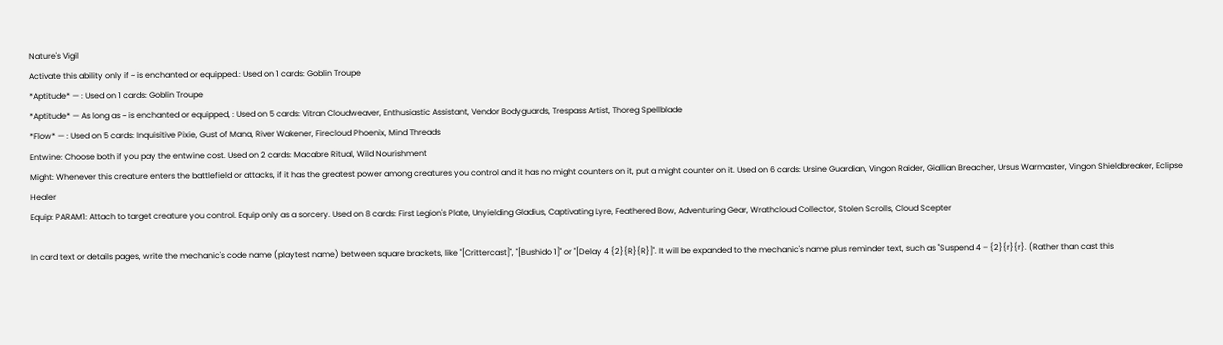Nature's Vigil
Activate this ability only if ~ is enchanted or equipped.: Used on 1 cards: Goblin Troupe
*Aptitude* — : Used on 1 cards: Goblin Troupe
*Aptitude* — As long as ~ is enchanted or equipped, : Used on 5 cards: Vitran Cloudweaver, Enthusiastic Assistant, Vendor Bodyguards, Trespass Artist, Thoreg Spellblade
*Flow* — : Used on 5 cards: Inquisitive Pixie, Gust of Mana, River Wakener, Firecloud Phoenix, Mind Threads
Entwine: Choose both if you pay the entwine cost. Used on 2 cards: Macabre Ritual, Wild Nourishment
Might: Whenever this creature enters the battlefield or attacks, if it has the greatest power among creatures you control and it has no might counters on it, put a might counter on it. Used on 6 cards: Ursine Guardian, Vingon Raider, Giallian Breacher, Ursus Warmaster, Vingon Shieldbreaker, Eclipse Healer
Equip: PARAM1: Attach to target creature you control. Equip only as a sorcery. Used on 8 cards: First Legion's Plate, Unyielding Gladius, Captivating Lyre, Feathered Bow, Adventuring Gear, Wrathcloud Collector, Stolen Scrolls, Cloud Scepter

In card text or details pages, write the mechanic's code name (playtest name) between square brackets, like "[Crittercast]", "[Bushido 1]" or "[Delay 4 {2}{R}{R}]". It will be expanded to the mechanic's name plus reminder text, such as "Suspend 4 – {2}{r}{r}. (Rather than cast this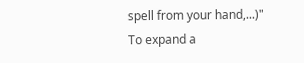spell from your hand,...)"
To expand a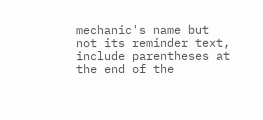mechanic's name but not its reminder text, include parentheses at the end of the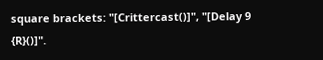square brackets: "[Crittercast()]", "[Delay 9 {R}()]".